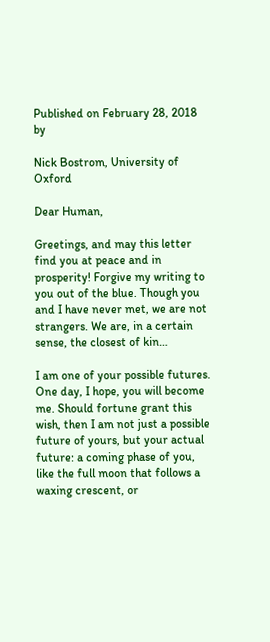Published on February 28, 2018 by

Nick Bostrom, University of Oxford

Dear Human,

Greetings, and may this letter find you at peace and in prosperity! Forgive my writing to you out of the blue. Though you and I have never met, we are not strangers. We are, in a certain sense, the closest of kin…

I am one of your possible futures. One day, I hope, you will become me. Should fortune grant this wish, then I am not just a possible future of yours, but your actual future: a coming phase of you, like the full moon that follows a waxing crescent, or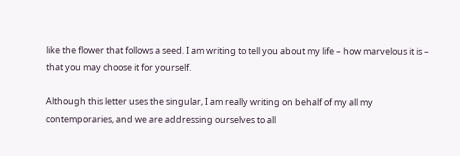like the flower that follows a seed. I am writing to tell you about my life – how marvelous it is – that you may choose it for yourself.

Although this letter uses the singular, I am really writing on behalf of my all my contemporaries, and we are addressing ourselves to all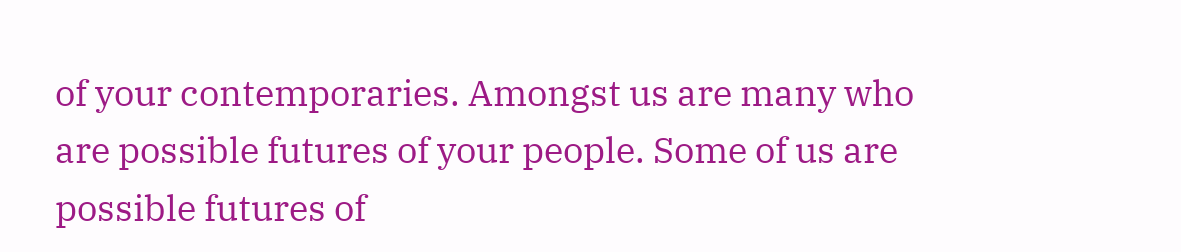of your contemporaries. Amongst us are many who are possible futures of your people. Some of us are possible futures of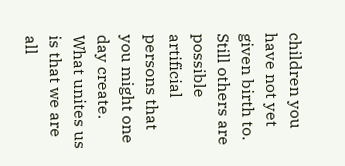children you have not yet given birth to. Still others are possible artificial persons that you might one day create. What unites us is that we are all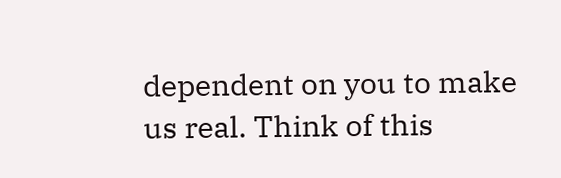dependent on you to make us real. Think of this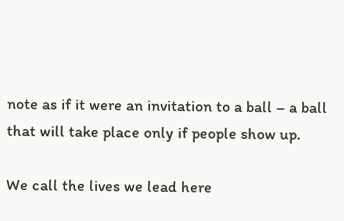note as if it were an invitation to a ball – a ball that will take place only if people show up.

We call the lives we lead here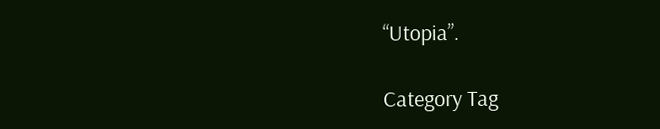“Utopia”.

Category Tag